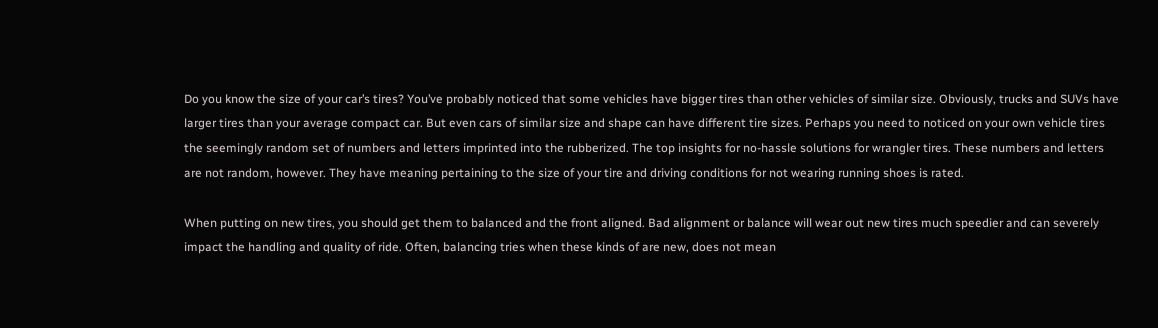Do you know the size of your car’s tires? You’ve probably noticed that some vehicles have bigger tires than other vehicles of similar size. Obviously, trucks and SUVs have larger tires than your average compact car. But even cars of similar size and shape can have different tire sizes. Perhaps you need to noticed on your own vehicle tires the seemingly random set of numbers and letters imprinted into the rubberized. The top insights for no-hassle solutions for wrangler tires. These numbers and letters are not random, however. They have meaning pertaining to the size of your tire and driving conditions for not wearing running shoes is rated.

When putting on new tires, you should get them to balanced and the front aligned. Bad alignment or balance will wear out new tires much speedier and can severely impact the handling and quality of ride. Often, balancing tries when these kinds of are new, does not mean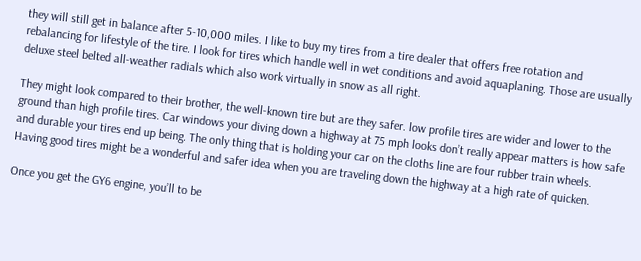they will still get in balance after 5-10,000 miles. I like to buy my tires from a tire dealer that offers free rotation and rebalancing for lifestyle of the tire. I look for tires which handle well in wet conditions and avoid aquaplaning. Those are usually deluxe steel belted all-weather radials which also work virtually in snow as all right.

They might look compared to their brother, the well-known tire but are they safer. low profile tires are wider and lower to the ground than high profile tires. Car windows your diving down a highway at 75 mph looks don’t really appear matters is how safe and durable your tires end up being. The only thing that is holding your car on the cloths line are four rubber train wheels. Having good tires might be a wonderful and safer idea when you are traveling down the highway at a high rate of quicken.

Once you get the GY6 engine, you’ll to be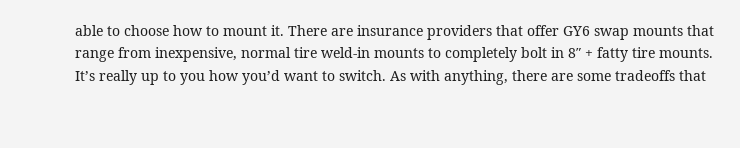able to choose how to mount it. There are insurance providers that offer GY6 swap mounts that range from inexpensive, normal tire weld-in mounts to completely bolt in 8″ + fatty tire mounts. It’s really up to you how you’d want to switch. As with anything, there are some tradeoffs that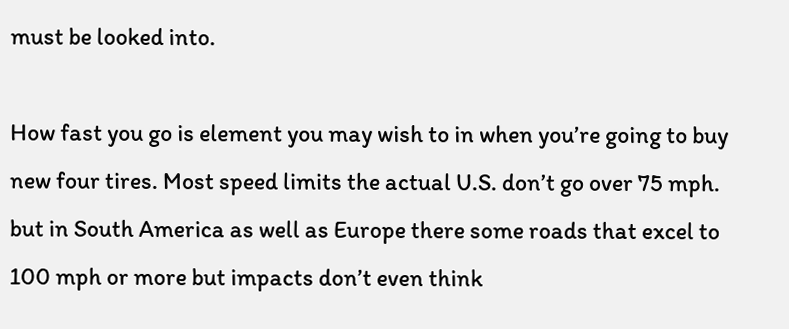must be looked into.

How fast you go is element you may wish to in when you’re going to buy new four tires. Most speed limits the actual U.S. don’t go over 75 mph. but in South America as well as Europe there some roads that excel to 100 mph or more but impacts don’t even think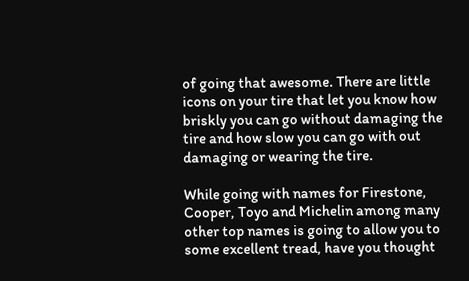of going that awesome. There are little icons on your tire that let you know how briskly you can go without damaging the tire and how slow you can go with out damaging or wearing the tire.

While going with names for Firestone, Cooper, Toyo and Michelin among many other top names is going to allow you to some excellent tread, have you thought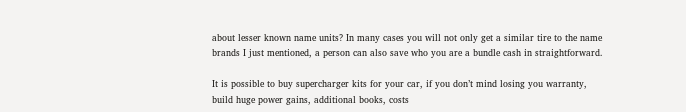about lesser known name units? In many cases you will not only get a similar tire to the name brands I just mentioned, a person can also save who you are a bundle cash in straightforward.

It is possible to buy supercharger kits for your car, if you don’t mind losing you warranty, build huge power gains, additional books, costs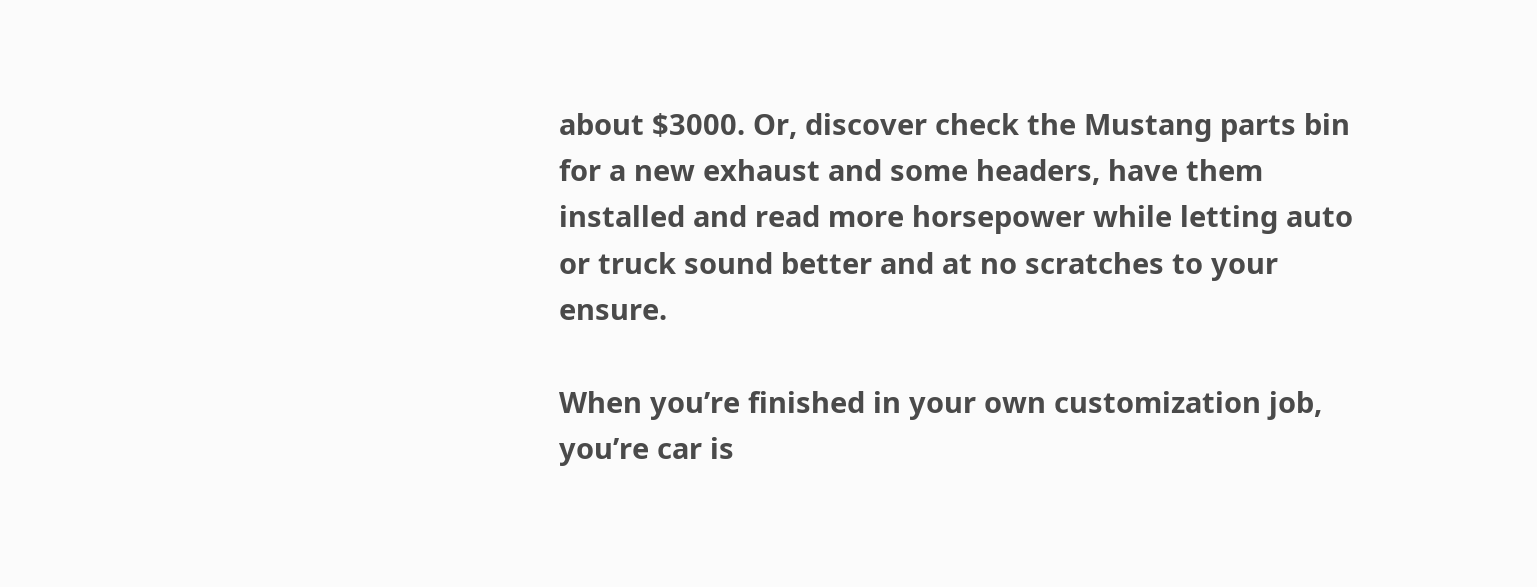about $3000. Or, discover check the Mustang parts bin for a new exhaust and some headers, have them installed and read more horsepower while letting auto or truck sound better and at no scratches to your ensure.

When you’re finished in your own customization job, you’re car is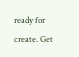ready for create. Get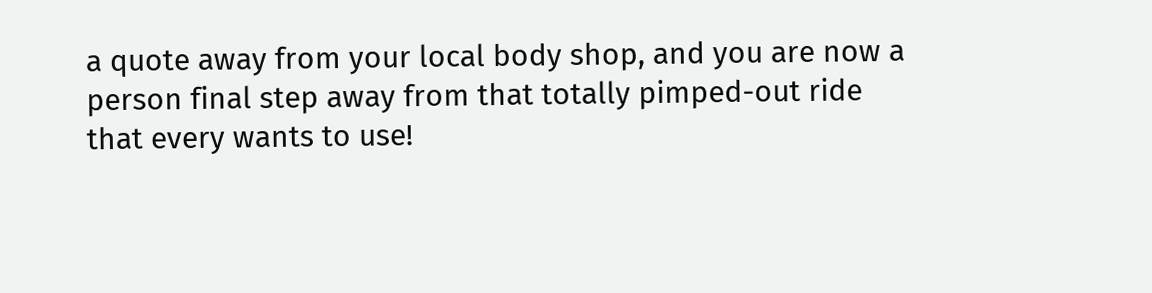a quote away from your local body shop, and you are now a person final step away from that totally pimped-out ride that every wants to use!